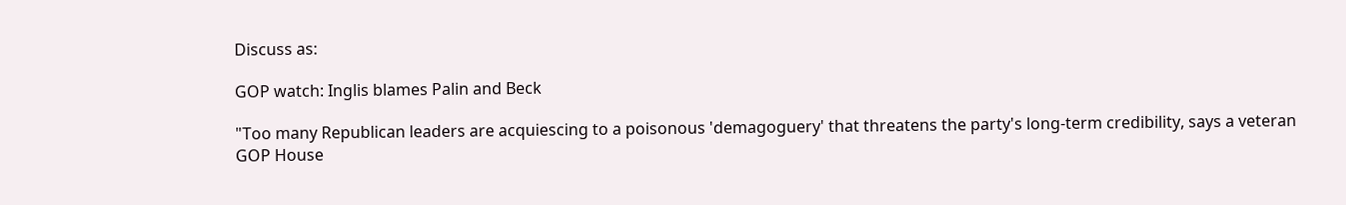Discuss as:

GOP watch: Inglis blames Palin and Beck

"Too many Republican leaders are acquiescing to a poisonous 'demagoguery' that threatens the party's long-term credibility, says a veteran GOP House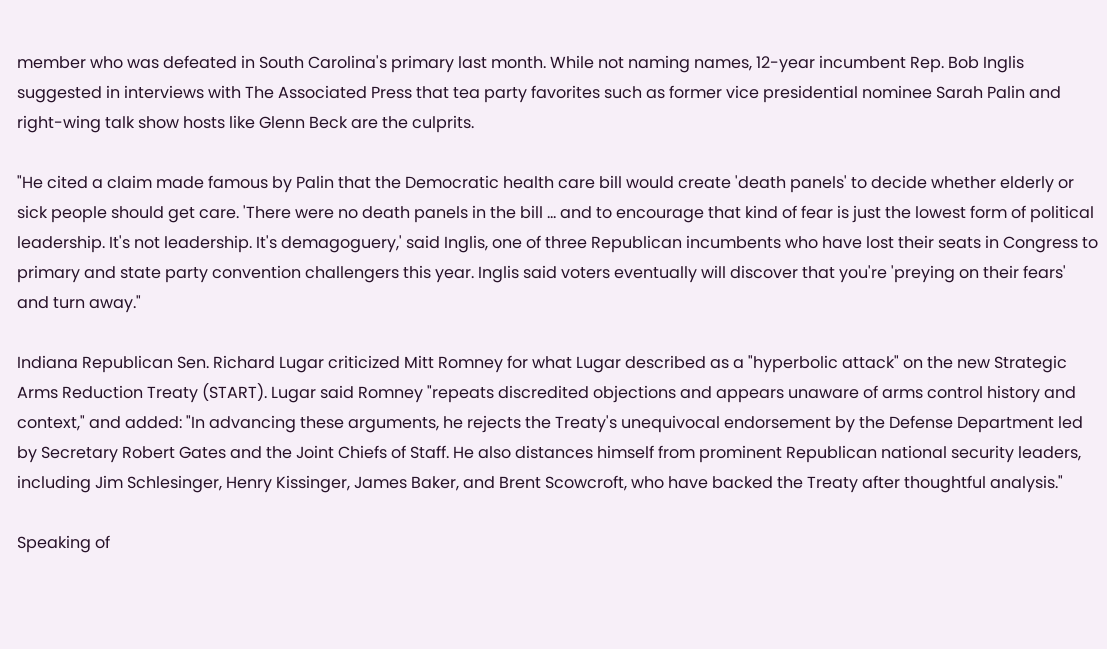member who was defeated in South Carolina's primary last month. While not naming names, 12-year incumbent Rep. Bob Inglis suggested in interviews with The Associated Press that tea party favorites such as former vice presidential nominee Sarah Palin and right-wing talk show hosts like Glenn Beck are the culprits.

"He cited a claim made famous by Palin that the Democratic health care bill would create 'death panels' to decide whether elderly or sick people should get care. 'There were no death panels in the bill ... and to encourage that kind of fear is just the lowest form of political leadership. It's not leadership. It's demagoguery,' said Inglis, one of three Republican incumbents who have lost their seats in Congress to primary and state party convention challengers this year. Inglis said voters eventually will discover that you're 'preying on their fears' and turn away."

Indiana Republican Sen. Richard Lugar criticized Mitt Romney for what Lugar described as a "hyperbolic attack" on the new Strategic Arms Reduction Treaty (START). Lugar said Romney "repeats discredited objections and appears unaware of arms control history and context," and added: "In advancing these arguments, he rejects the Treaty's unequivocal endorsement by the Defense Department led by Secretary Robert Gates and the Joint Chiefs of Staff. He also distances himself from prominent Republican national security leaders, including Jim Schlesinger, Henry Kissinger, James Baker, and Brent Scowcroft, who have backed the Treaty after thoughtful analysis."

Speaking of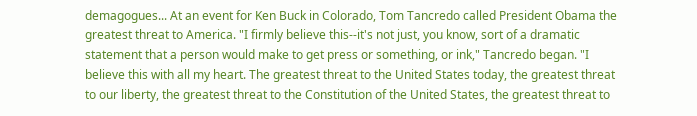demagogues... At an event for Ken Buck in Colorado, Tom Tancredo called President Obama the greatest threat to America. "I firmly believe this--it's not just, you know, sort of a dramatic statement that a person would make to get press or something, or ink," Tancredo began. "I believe this with all my heart. The greatest threat to the United States today, the greatest threat to our liberty, the greatest threat to the Constitution of the United States, the greatest threat to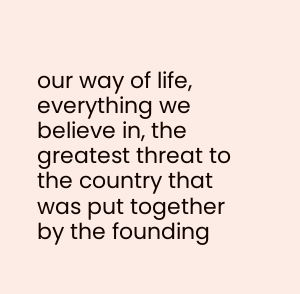our way of life, everything we believe in, the greatest threat to the country that was put together by the founding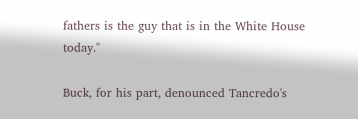fathers is the guy that is in the White House today."

Buck, for his part, denounced Tancredo's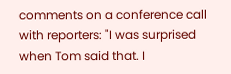comments on a conference call with reporters: "I was surprised when Tom said that. I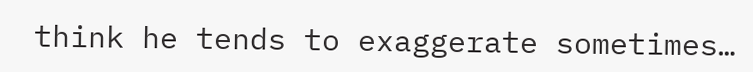think he tends to exaggerate sometimes…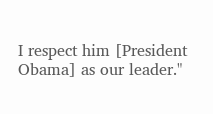I respect him [President Obama] as our leader."